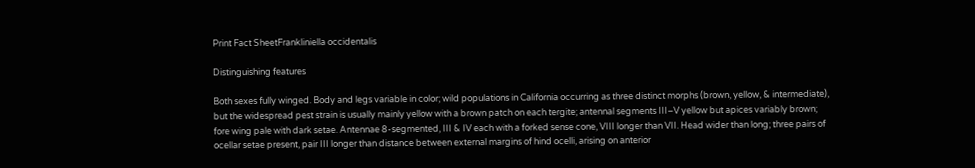Print Fact SheetFrankliniella occidentalis

Distinguishing features

Both sexes fully winged. Body and legs variable in color; wild populations in California occurring as three distinct morphs (brown, yellow, & intermediate), but the widespread pest strain is usually mainly yellow with a brown patch on each tergite; antennal segments III–V yellow but apices variably brown; fore wing pale with dark setae. Antennae 8-segmented, III & IV each with a forked sense cone, VIII longer than VII. Head wider than long; three pairs of ocellar setae present, pair III longer than distance between external margins of hind ocelli, arising on anterior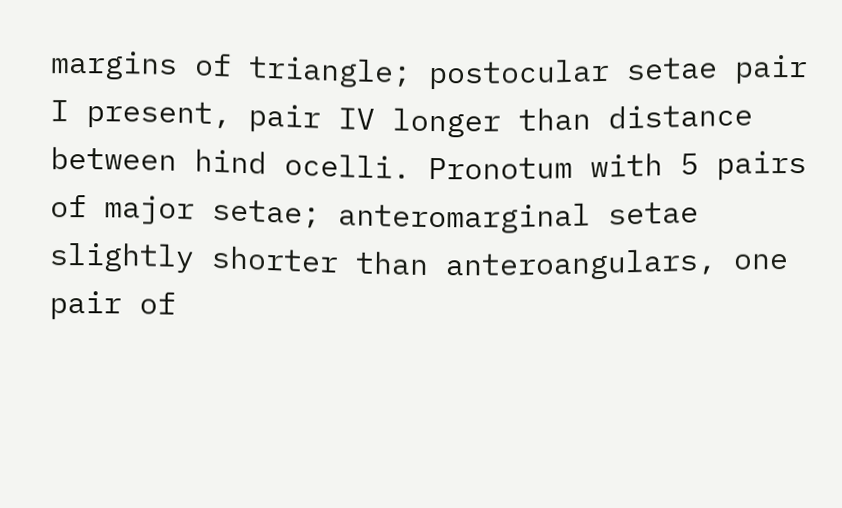margins of triangle; postocular setae pair I present, pair IV longer than distance between hind ocelli. Pronotum with 5 pairs of major setae; anteromarginal setae slightly shorter than anteroangulars, one pair of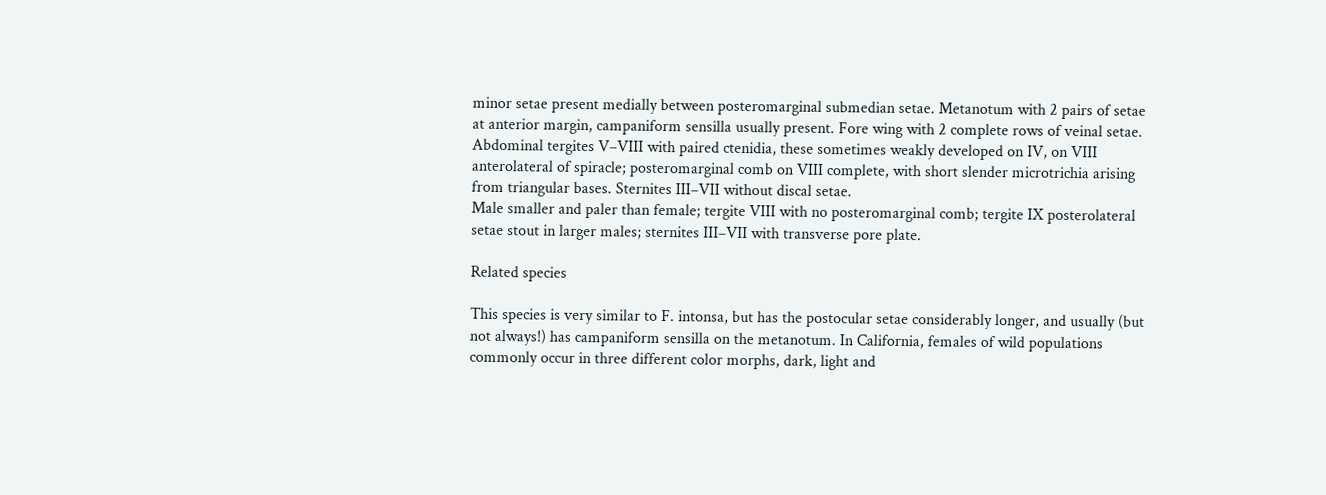minor setae present medially between posteromarginal submedian setae. Metanotum with 2 pairs of setae at anterior margin, campaniform sensilla usually present. Fore wing with 2 complete rows of veinal setae. Abdominal tergites V–VIII with paired ctenidia, these sometimes weakly developed on IV, on VIII anterolateral of spiracle; posteromarginal comb on VIII complete, with short slender microtrichia arising from triangular bases. Sternites III–VII without discal setae.
Male smaller and paler than female; tergite VIII with no posteromarginal comb; tergite IX posterolateral setae stout in larger males; sternites III–VII with transverse pore plate.

Related species

This species is very similar to F. intonsa, but has the postocular setae considerably longer, and usually (but not always!) has campaniform sensilla on the metanotum. In California, females of wild populations commonly occur in three different color morphs, dark, light and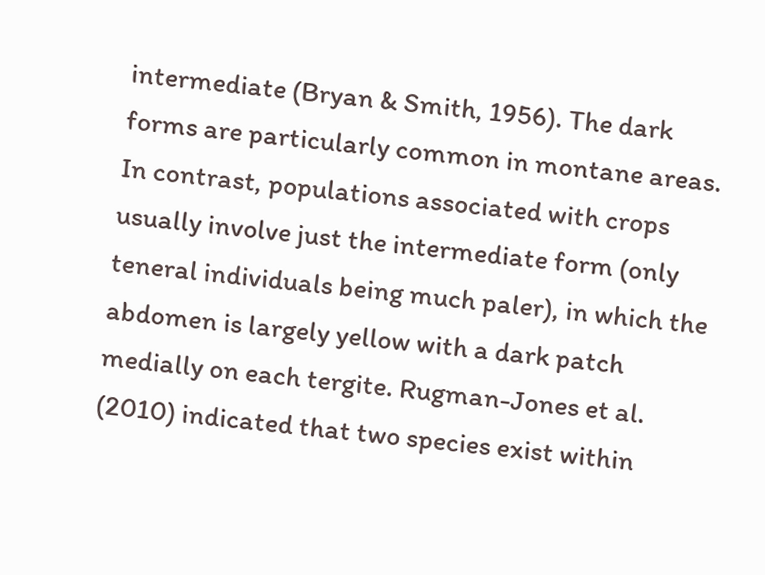intermediate (Bryan & Smith, 1956). The dark forms are particularly common in montane areas. In contrast, populations associated with crops usually involve just the intermediate form (only teneral individuals being much paler), in which the abdomen is largely yellow with a dark patch medially on each tergite. Rugman-Jones et al. (2010) indicated that two species exist within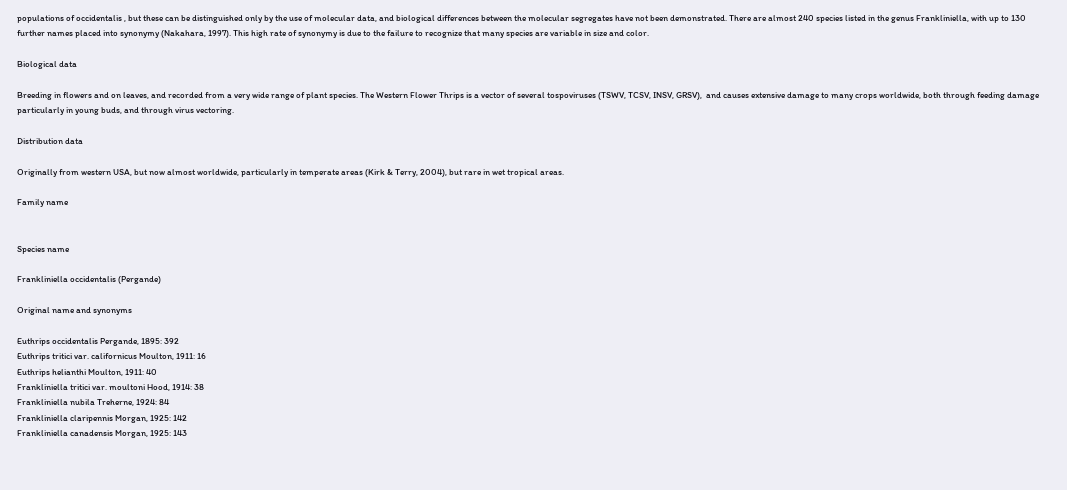populations of occidentalis , but these can be distinguished only by the use of molecular data, and biological differences between the molecular segregates have not been demonstrated. There are almost 240 species listed in the genus Frankliniella, with up to 130 further names placed into synonymy (Nakahara, 1997). This high rate of synonymy is due to the failure to recognize that many species are variable in size and color.

Biological data

Breeding in flowers and on leaves, and recorded from a very wide range of plant species. The Western Flower Thrips is a vector of several tospoviruses (TSWV, TCSV, INSV, GRSV),  and causes extensive damage to many crops worldwide, both through feeding damage particularly in young buds, and through virus vectoring.

Distribution data

Originally from western USA, but now almost worldwide, particularly in temperate areas (Kirk & Terry, 2004), but rare in wet tropical areas.

Family name


Species name

Frankliniella occidentalis (Pergande)

Original name and synonyms

Euthrips occidentalis Pergande, 1895: 392
Euthrips tritici var. californicus Moulton, 1911: 16
Euthrips helianthi Moulton, 1911: 40
Frankliniella tritici var. moultoni Hood, 1914: 38
Frankliniella nubila Treherne, 1924: 84
Frankliniella claripennis Morgan, 1925: 142
Frankliniella canadensis Morgan, 1925: 143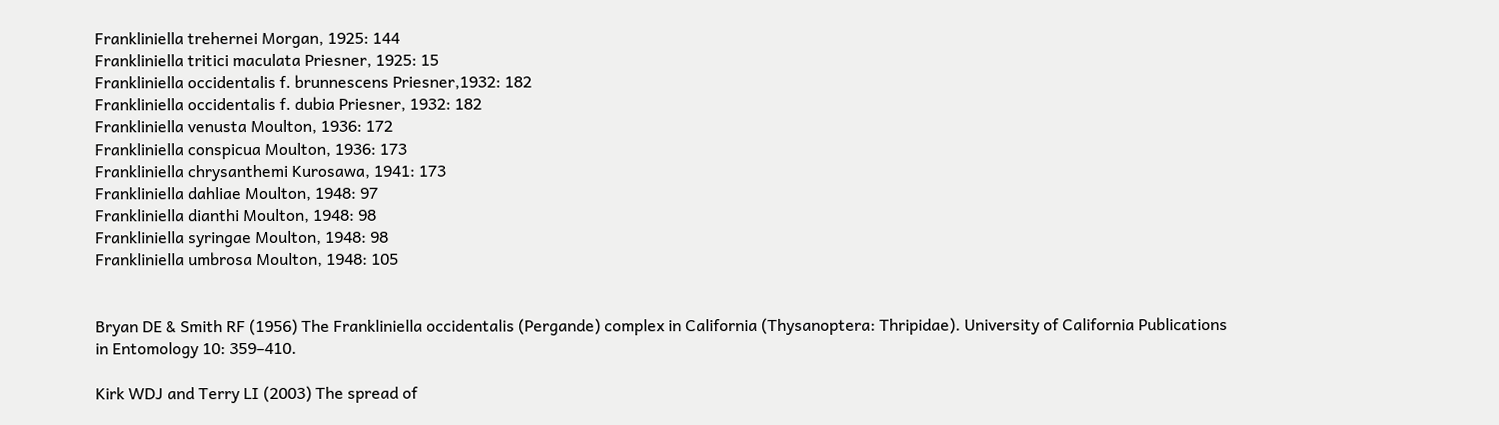Frankliniella trehernei Morgan, 1925: 144
Frankliniella tritici maculata Priesner, 1925: 15
Frankliniella occidentalis f. brunnescens Priesner,1932: 182
Frankliniella occidentalis f. dubia Priesner, 1932: 182
Frankliniella venusta Moulton, 1936: 172
Frankliniella conspicua Moulton, 1936: 173
Frankliniella chrysanthemi Kurosawa, 1941: 173
Frankliniella dahliae Moulton, 1948: 97
Frankliniella dianthi Moulton, 1948: 98
Frankliniella syringae Moulton, 1948: 98
Frankliniella umbrosa Moulton, 1948: 105


Bryan DE & Smith RF (1956) The Frankliniella occidentalis (Pergande) complex in California (Thysanoptera: Thripidae). University of California Publications in Entomology 10: 359–410.

Kirk WDJ and Terry LI (2003) The spread of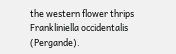the western flower thrips Frankliniella occidentalis (Pergande).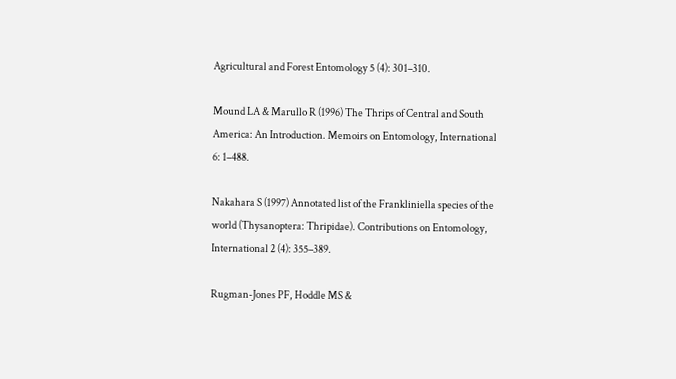Agricultural and Forest Entomology 5 (4): 301–310.

Mound LA & Marullo R (1996) The Thrips of Central and South America: An Introduction. Memoirs on Entomology, International 6: 1–488.

Nakahara S (1997) Annotated list of the Frankliniella species of the world (Thysanoptera: Thripidae). Contributions on Entomology, International 2 (4): 355–389.

Rugman-Jones PF, Hoddle MS &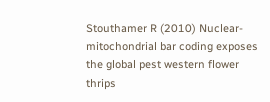Stouthamer R (2010) Nuclear-mitochondrial bar coding exposes the global pest western flower thrips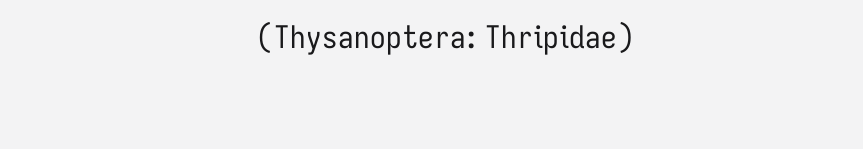(Thysanoptera: Thripidae)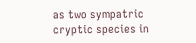as two sympatric cryptic species in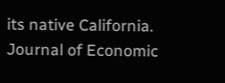its native California. Journal of Economic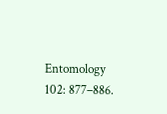Entomology 102: 877–886.